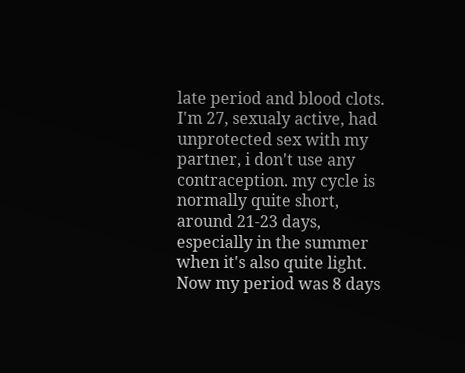late period and blood clots. I'm 27, sexualy active, had unprotected sex with my partner, i don't use any contraception. my cycle is normally quite short, around 21-23 days, especially in the summer when it's also quite light. Now my period was 8 days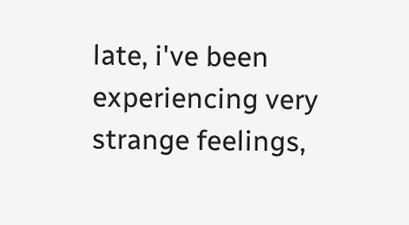late, i've been experiencing very strange feelings,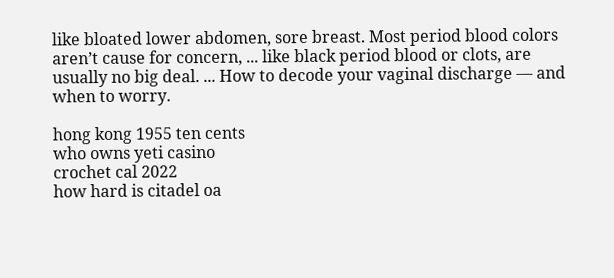like bloated lower abdomen, sore breast. Most period blood colors aren’t cause for concern, ... like black period blood or clots, are usually no big deal. ... How to decode your vaginal discharge — and when to worry.

hong kong 1955 ten cents
who owns yeti casino
crochet cal 2022
how hard is citadel oa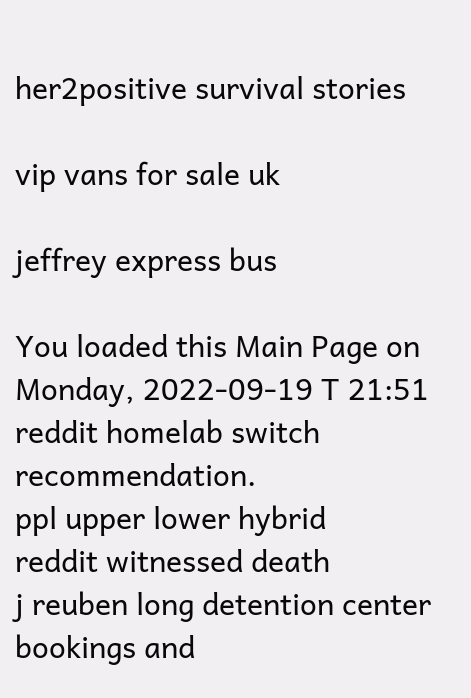her2positive survival stories

vip vans for sale uk

jeffrey express bus

You loaded this Main Page on Monday, 2022-09-19 T 21:51 reddit homelab switch recommendation.
ppl upper lower hybrid
reddit witnessed death
j reuben long detention center bookings and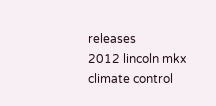releases
2012 lincoln mkx climate control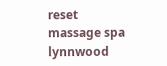reset
massage spa lynnwood